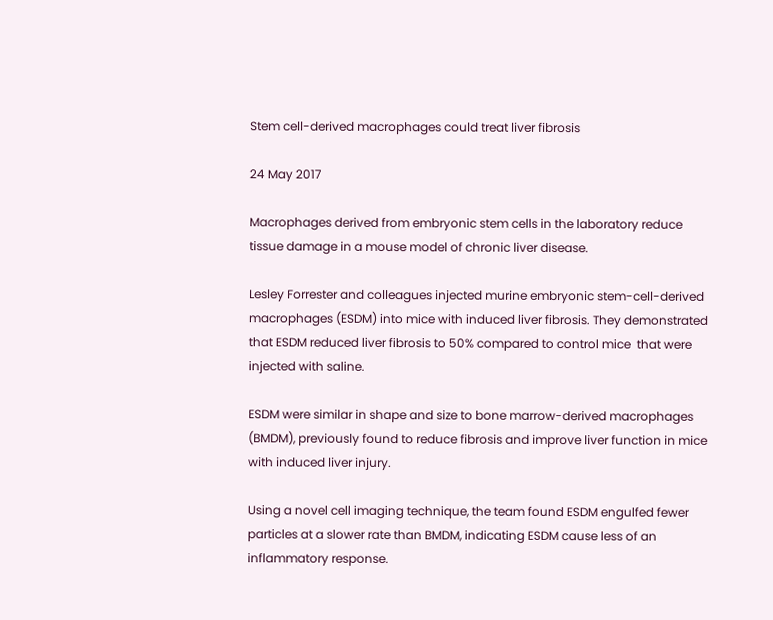Stem cell-derived macrophages could treat liver fibrosis

24 May 2017

Macrophages derived from embryonic stem cells in the laboratory reduce tissue damage in a mouse model of chronic liver disease.

Lesley Forrester and colleagues injected murine embryonic stem-cell-derived macrophages (ESDM) into mice with induced liver fibrosis. They demonstrated that ESDM reduced liver fibrosis to 50% compared to control mice  that were injected with saline.

ESDM were similar in shape and size to bone marrow-derived macrophages (BMDM), previously found to reduce fibrosis and improve liver function in mice with induced liver injury.

Using a novel cell imaging technique, the team found ESDM engulfed fewer particles at a slower rate than BMDM, indicating ESDM cause less of an inflammatory response.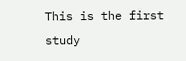This is the first study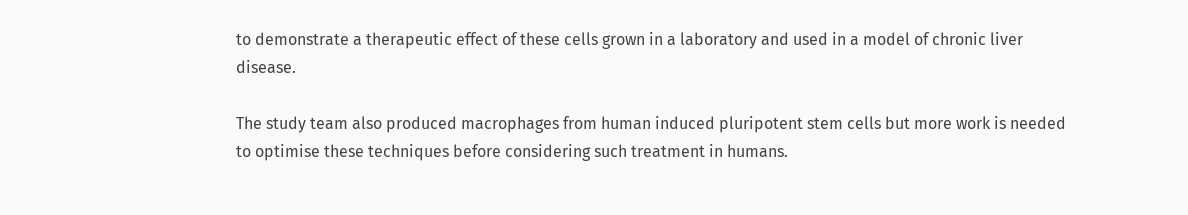to demonstrate a therapeutic effect of these cells grown in a laboratory and used in a model of chronic liver disease.

The study team also produced macrophages from human induced pluripotent stem cells but more work is needed to optimise these techniques before considering such treatment in humans.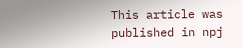This article was published in npj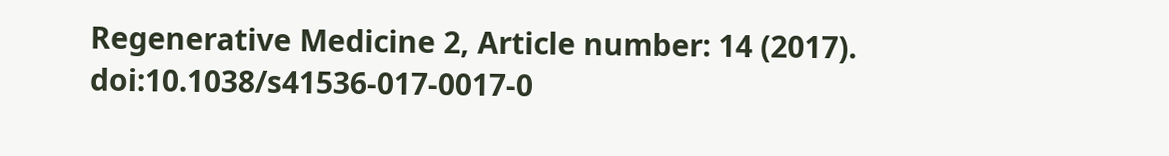Regenerative Medicine 2, Article number: 14 (2017). doi:10.1038/s41536-017-0017-0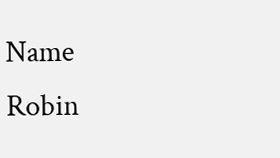Name                                     Robin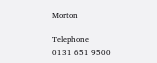Morton

Telephone                           0131 651 9500